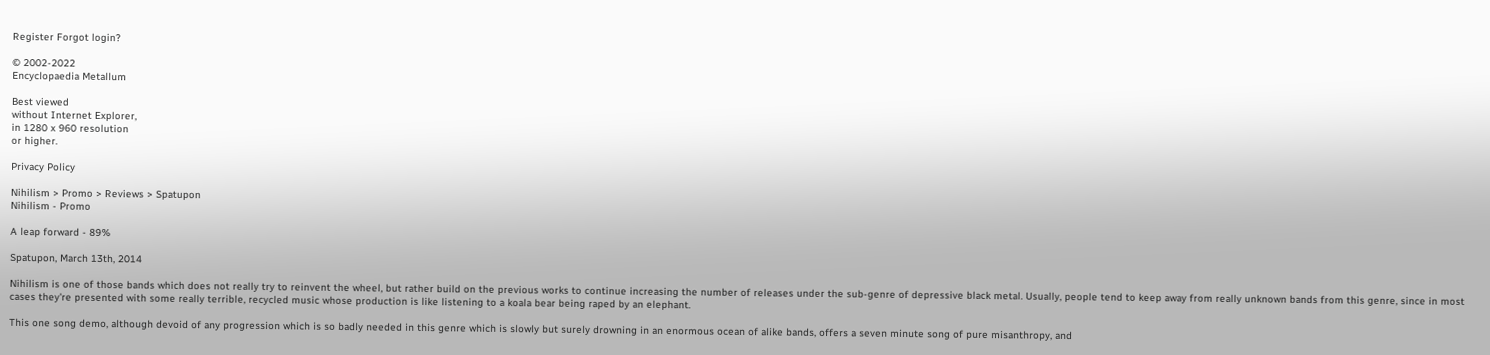Register Forgot login?

© 2002-2022
Encyclopaedia Metallum

Best viewed
without Internet Explorer,
in 1280 x 960 resolution
or higher.

Privacy Policy

Nihilism > Promo > Reviews > Spatupon
Nihilism - Promo

A leap forward - 89%

Spatupon, March 13th, 2014

Nihilism is one of those bands which does not really try to reinvent the wheel, but rather build on the previous works to continue increasing the number of releases under the sub-genre of depressive black metal. Usually, people tend to keep away from really unknown bands from this genre, since in most cases they're presented with some really terrible, recycled music whose production is like listening to a koala bear being raped by an elephant.

This one song demo, although devoid of any progression which is so badly needed in this genre which is slowly but surely drowning in an enormous ocean of alike bands, offers a seven minute song of pure misanthropy, and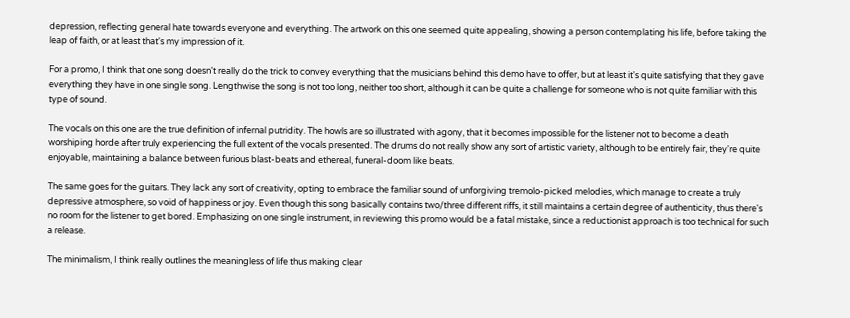depression, reflecting general hate towards everyone and everything. The artwork on this one seemed quite appealing, showing a person contemplating his life, before taking the leap of faith, or at least that's my impression of it.

For a promo, I think that one song doesn't really do the trick to convey everything that the musicians behind this demo have to offer, but at least it's quite satisfying that they gave everything they have in one single song. Lengthwise the song is not too long, neither too short, although it can be quite a challenge for someone who is not quite familiar with this type of sound.

The vocals on this one are the true definition of infernal putridity. The howls are so illustrated with agony, that it becomes impossible for the listener not to become a death worshiping horde after truly experiencing the full extent of the vocals presented. The drums do not really show any sort of artistic variety, although to be entirely fair, they're quite enjoyable, maintaining a balance between furious blast-beats and ethereal, funeral-doom like beats.

The same goes for the guitars. They lack any sort of creativity, opting to embrace the familiar sound of unforgiving tremolo-picked melodies, which manage to create a truly depressive atmosphere, so void of happiness or joy. Even though this song basically contains two/three different riffs, it still maintains a certain degree of authenticity, thus there's no room for the listener to get bored. Emphasizing on one single instrument, in reviewing this promo would be a fatal mistake, since a reductionist approach is too technical for such a release.

The minimalism, I think really outlines the meaningless of life thus making clear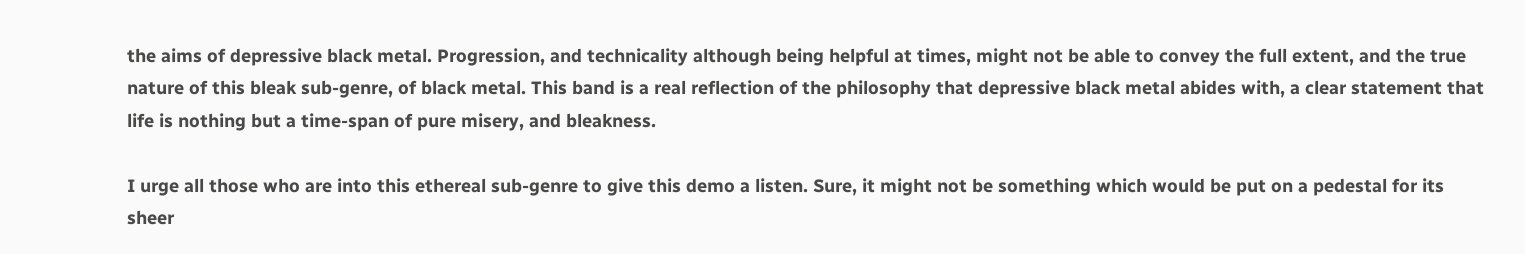the aims of depressive black metal. Progression, and technicality although being helpful at times, might not be able to convey the full extent, and the true nature of this bleak sub-genre, of black metal. This band is a real reflection of the philosophy that depressive black metal abides with, a clear statement that life is nothing but a time-span of pure misery, and bleakness.

I urge all those who are into this ethereal sub-genre to give this demo a listen. Sure, it might not be something which would be put on a pedestal for its sheer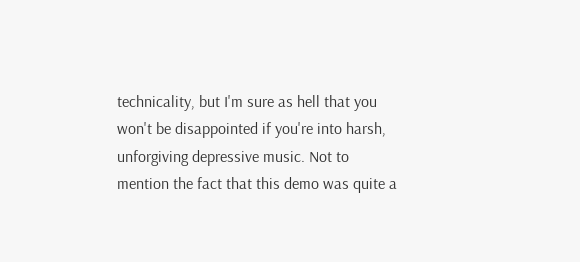technicality, but I'm sure as hell that you won't be disappointed if you're into harsh, unforgiving depressive music. Not to mention the fact that this demo was quite a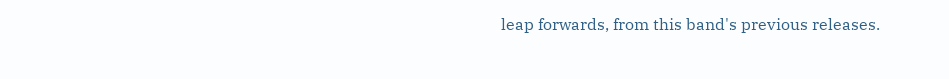leap forwards, from this band's previous releases.